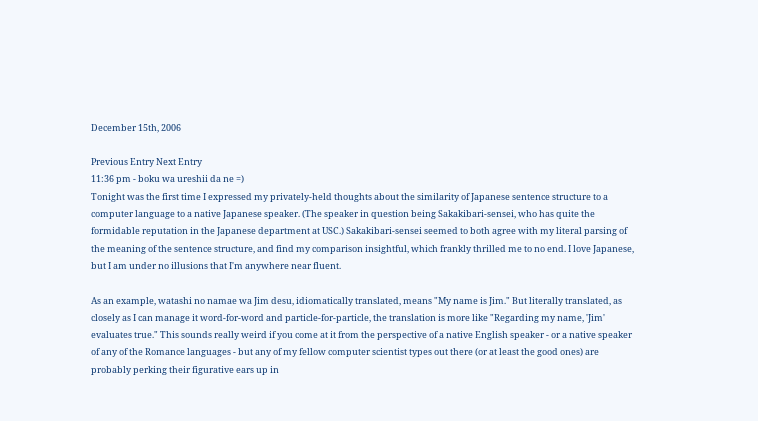December 15th, 2006

Previous Entry Next Entry
11:36 pm - boku wa ureshii da ne =)
Tonight was the first time I expressed my privately-held thoughts about the similarity of Japanese sentence structure to a computer language to a native Japanese speaker. (The speaker in question being Sakakibari-sensei, who has quite the formidable reputation in the Japanese department at USC.) Sakakibari-sensei seemed to both agree with my literal parsing of the meaning of the sentence structure, and find my comparison insightful, which frankly thrilled me to no end. I love Japanese, but I am under no illusions that I'm anywhere near fluent.

As an example, watashi no namae wa Jim desu, idiomatically translated, means "My name is Jim." But literally translated, as closely as I can manage it word-for-word and particle-for-particle, the translation is more like "Regarding my name, 'Jim' evaluates true." This sounds really weird if you come at it from the perspective of a native English speaker - or a native speaker of any of the Romance languages - but any of my fellow computer scientist types out there (or at least the good ones) are probably perking their figurative ears up in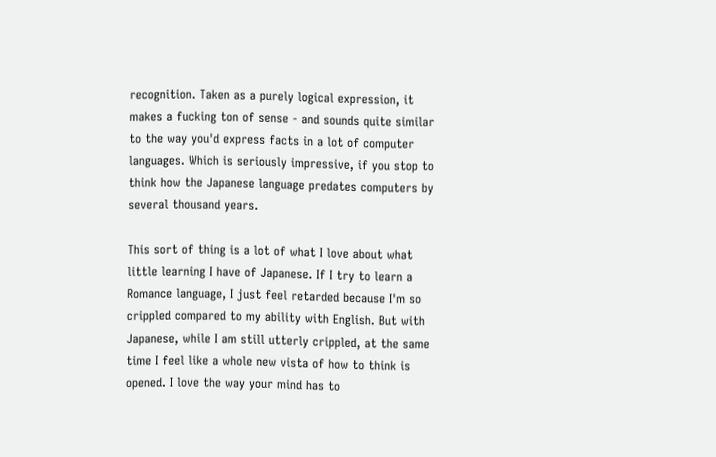recognition. Taken as a purely logical expression, it makes a fucking ton of sense - and sounds quite similar to the way you'd express facts in a lot of computer languages. Which is seriously impressive, if you stop to think how the Japanese language predates computers by several thousand years.

This sort of thing is a lot of what I love about what little learning I have of Japanese. If I try to learn a Romance language, I just feel retarded because I'm so crippled compared to my ability with English. But with Japanese, while I am still utterly crippled, at the same time I feel like a whole new vista of how to think is opened. I love the way your mind has to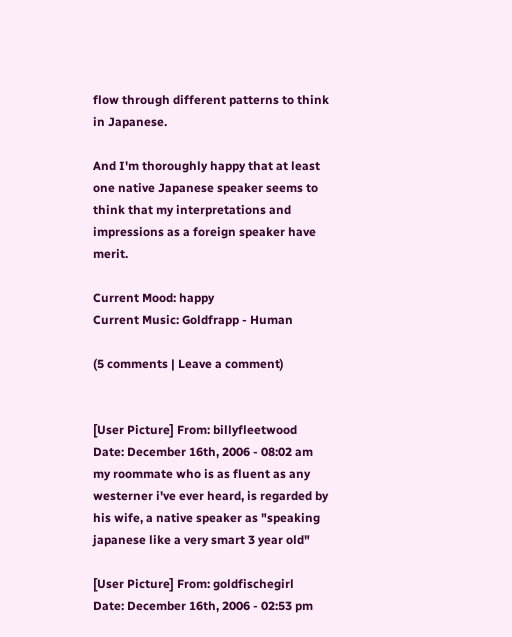flow through different patterns to think in Japanese.

And I'm thoroughly happy that at least one native Japanese speaker seems to think that my interpretations and impressions as a foreign speaker have merit.

Current Mood: happy
Current Music: Goldfrapp - Human

(5 comments | Leave a comment)


[User Picture] From: billyfleetwood
Date: December 16th, 2006 - 08:02 am
my roommate who is as fluent as any westerner i've ever heard, is regarded by his wife, a native speaker as "speaking japanese like a very smart 3 year old"

[User Picture] From: goldfischegirl
Date: December 16th, 2006 - 02:53 pm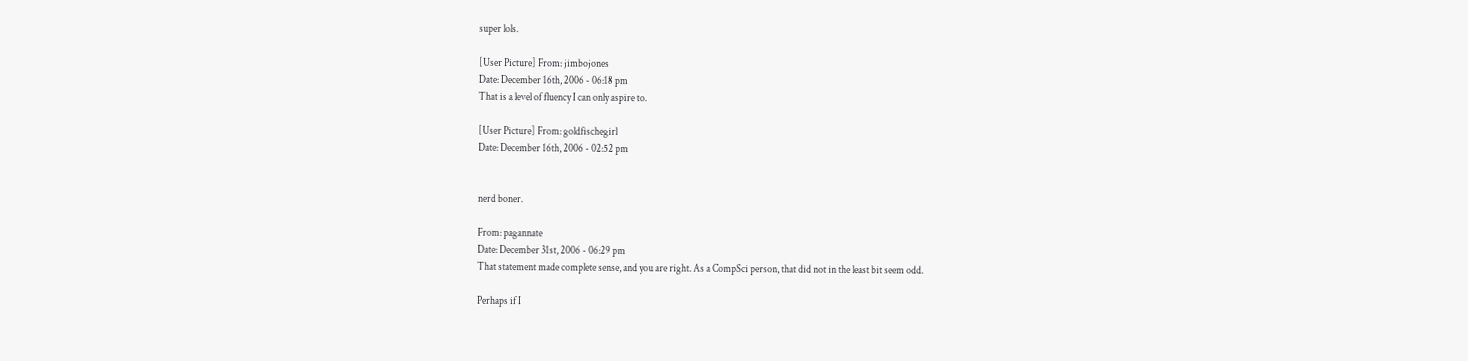super lols.

[User Picture] From: jimbojones
Date: December 16th, 2006 - 06:18 pm
That is a level of fluency I can only aspire to.

[User Picture] From: goldfischegirl
Date: December 16th, 2006 - 02:52 pm


nerd boner.

From: pagannate
Date: December 31st, 2006 - 06:29 pm
That statement made complete sense, and you are right. As a CompSci person, that did not in the least bit seem odd.

Perhaps if I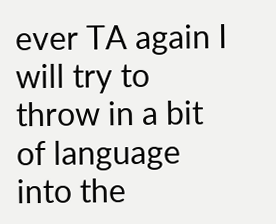ever TA again I will try to throw in a bit of language into the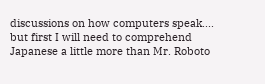discussions on how computers speak.... but first I will need to comprehend Japanese a little more than Mr. Roboto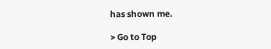has shown me.

> Go to Top